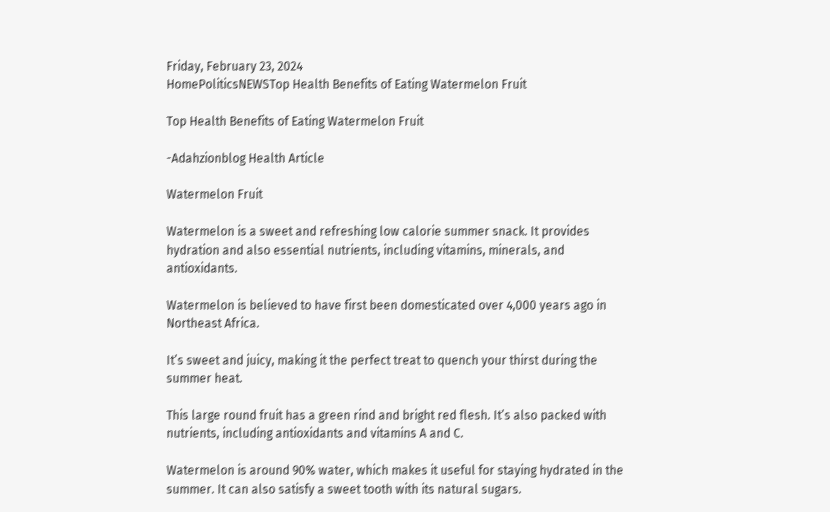Friday, February 23, 2024
HomePoliticsNEWSTop Health Benefits of Eating Watermelon Fruit

Top Health Benefits of Eating Watermelon Fruit

-Adahzionblog Health Article

Watermelon Fruit

Watermelon is a sweet and refreshing low calorie summer snack. It provides hydration and also essential nutrients, including vitamins, minerals, and antioxidants.

Watermelon is believed to have first been domesticated over 4,000 years ago in Northeast Africa.

It’s sweet and juicy, making it the perfect treat to quench your thirst during the summer heat.

This large round fruit has a green rind and bright red flesh. It’s also packed with nutrients, including antioxidants and vitamins A and C.

Watermelon is around 90% water, which makes it useful for staying hydrated in the summer. It can also satisfy a sweet tooth with its natural sugars.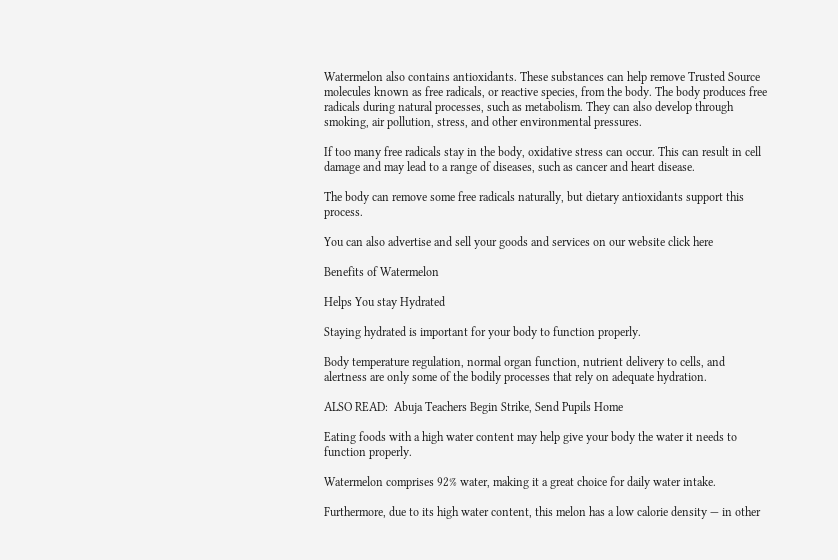Watermelon also contains antioxidants. These substances can help remove Trusted Source molecules known as free radicals, or reactive species, from the body. The body produces free radicals during natural processes, such as metabolism. They can also develop through smoking, air pollution, stress, and other environmental pressures.

If too many free radicals stay in the body, oxidative stress can occur. This can result in cell damage and may lead to a range of diseases, such as cancer and heart disease.

The body can remove some free radicals naturally, but dietary antioxidants support this process.

You can also advertise and sell your goods and services on our website click here

Benefits of Watermelon

Helps You stay Hydrated

Staying hydrated is important for your body to function properly.

Body temperature regulation, normal organ function, nutrient delivery to cells, and alertness are only some of the bodily processes that rely on adequate hydration.

ALSO READ:  Abuja Teachers Begin Strike, Send Pupils Home

Eating foods with a high water content may help give your body the water it needs to function properly.

Watermelon comprises 92% water, making it a great choice for daily water intake.

Furthermore, due to its high water content, this melon has a low calorie density — in other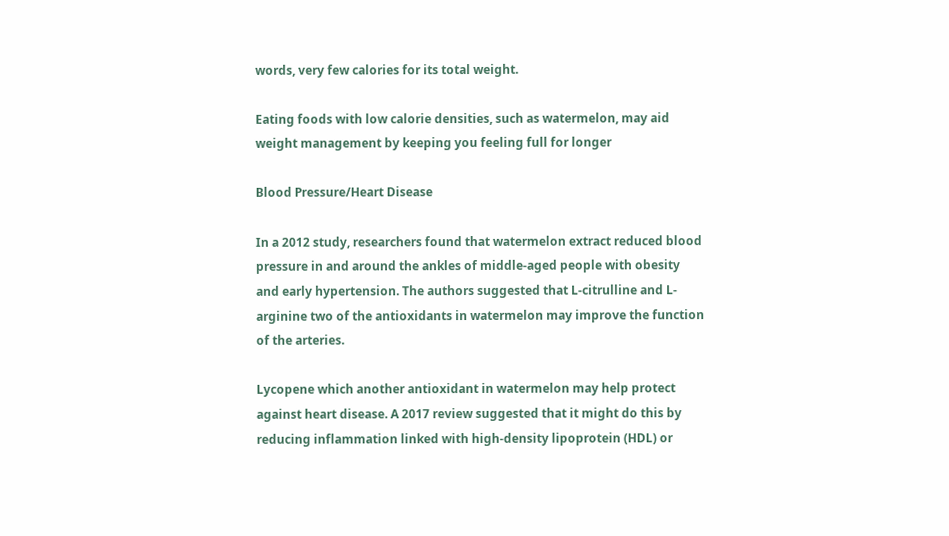words, very few calories for its total weight.

Eating foods with low calorie densities, such as watermelon, may aid weight management by keeping you feeling full for longer

Blood Pressure/Heart Disease

In a 2012 study, researchers found that watermelon extract reduced blood pressure in and around the ankles of middle-aged people with obesity and early hypertension. The authors suggested that L-citrulline and L-arginine two of the antioxidants in watermelon may improve the function of the arteries.

Lycopene which another antioxidant in watermelon may help protect against heart disease. A 2017 review suggested that it might do this by reducing inflammation linked with high-density lipoprotein (HDL) or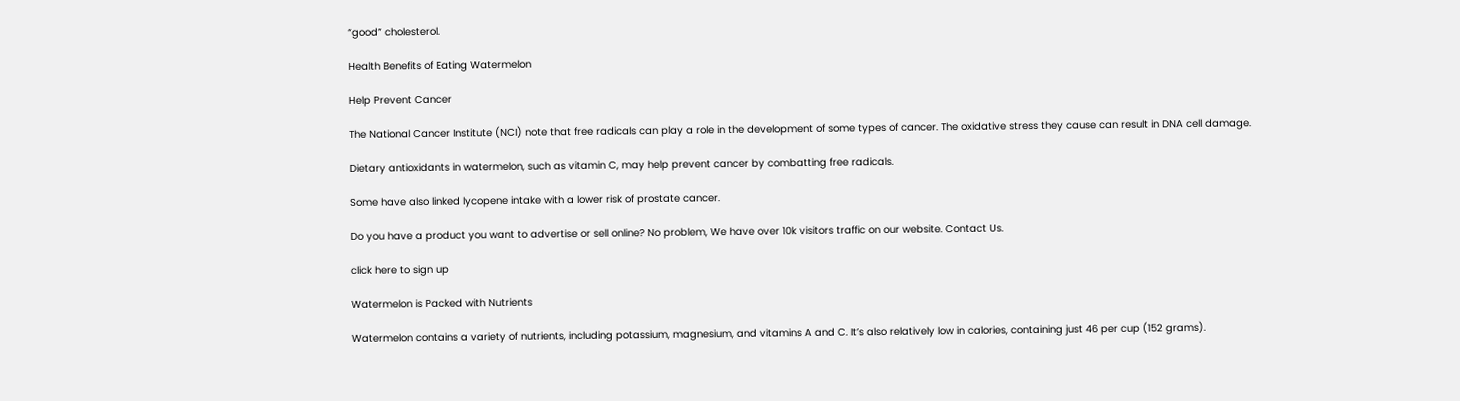“good” cholesterol.

Health Benefits of Eating Watermelon

Help Prevent Cancer

The National Cancer Institute (NCI) note that free radicals can play a role in the development of some types of cancer. The oxidative stress they cause can result in DNA cell damage.

Dietary antioxidants in watermelon, such as vitamin C, may help prevent cancer by combatting free radicals.

Some have also linked lycopene intake with a lower risk of prostate cancer.

Do you have a product you want to advertise or sell online? No problem, We have over 10k visitors traffic on our website. Contact Us.

click here to sign up

Watermelon is Packed with Nutrients

Watermelon contains a variety of nutrients, including potassium, magnesium, and vitamins A and C. It’s also relatively low in calories, containing just 46 per cup (152 grams).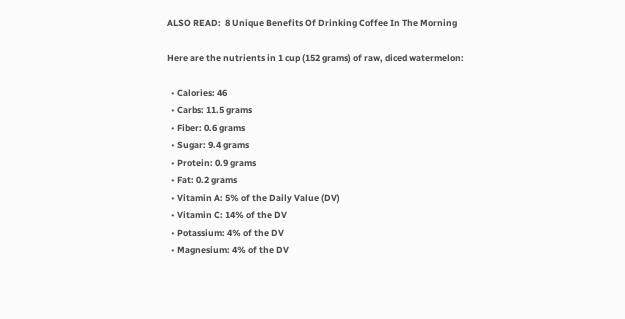ALSO READ:  8 Unique Benefits Of Drinking Coffee In The Morning

Here are the nutrients in 1 cup (152 grams) of raw, diced watermelon:

  • Calories: 46
  • Carbs: 11.5 grams
  • Fiber: 0.6 grams
  • Sugar: 9.4 grams
  • Protein: 0.9 grams
  • Fat: 0.2 grams
  • Vitamin A: 5% of the Daily Value (DV)
  • Vitamin C: 14% of the DV
  • Potassium: 4% of the DV
  • Magnesium: 4% of the DV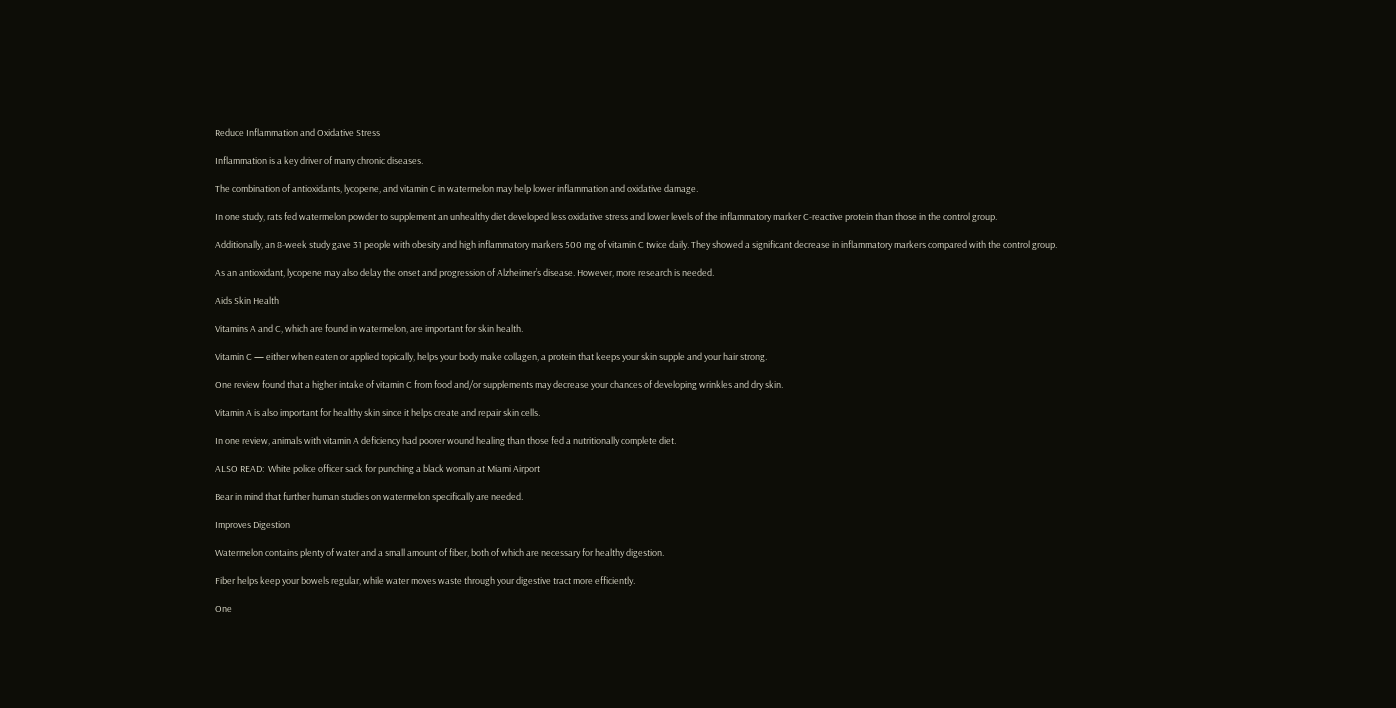Reduce Inflammation and Oxidative Stress

Inflammation is a key driver of many chronic diseases.

The combination of antioxidants, lycopene, and vitamin C in watermelon may help lower inflammation and oxidative damage.

In one study, rats fed watermelon powder to supplement an unhealthy diet developed less oxidative stress and lower levels of the inflammatory marker C-reactive protein than those in the control group.

Additionally, an 8-week study gave 31 people with obesity and high inflammatory markers 500 mg of vitamin C twice daily. They showed a significant decrease in inflammatory markers compared with the control group.

As an antioxidant, lycopene may also delay the onset and progression of Alzheimer’s disease. However, more research is needed.

Aids Skin Health

Vitamins A and C, which are found in watermelon, are important for skin health.

Vitamin C — either when eaten or applied topically, helps your body make collagen, a protein that keeps your skin supple and your hair strong.

One review found that a higher intake of vitamin C from food and/or supplements may decrease your chances of developing wrinkles and dry skin.

Vitamin A is also important for healthy skin since it helps create and repair skin cells.

In one review, animals with vitamin A deficiency had poorer wound healing than those fed a nutritionally complete diet.

ALSO READ:  White police officer sack for punching a black woman at Miami Airport

Bear in mind that further human studies on watermelon specifically are needed.

Improves Digestion

Watermelon contains plenty of water and a small amount of fiber, both of which are necessary for healthy digestion.

Fiber helps keep your bowels regular, while water moves waste through your digestive tract more efficiently.

One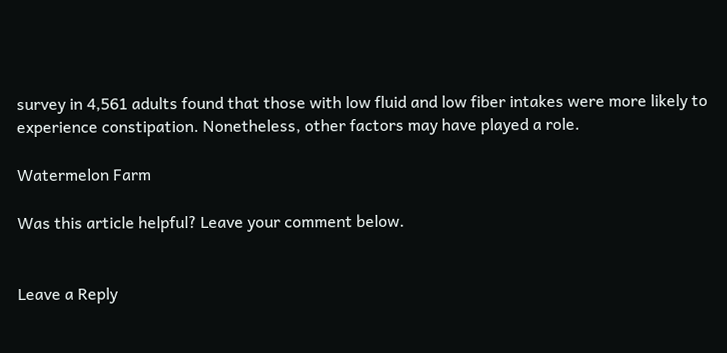survey in 4,561 adults found that those with low fluid and low fiber intakes were more likely to experience constipation. Nonetheless, other factors may have played a role.

Watermelon Farm

Was this article helpful? Leave your comment below.


Leave a Reply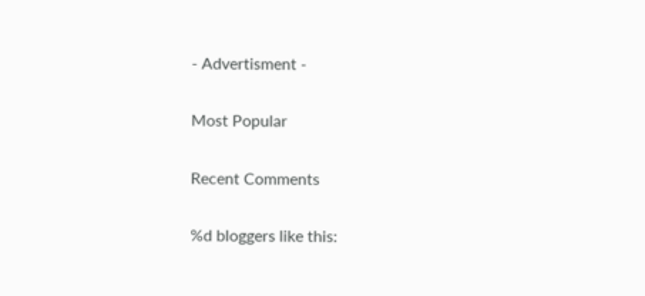- Advertisment -

Most Popular

Recent Comments

%d bloggers like this: